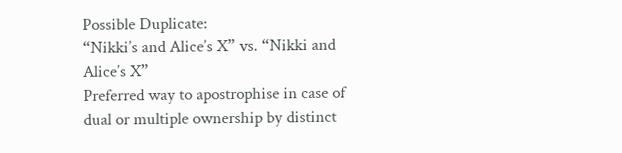Possible Duplicate:
“Nikki’s and Alice’s X” vs. “Nikki and Alice’s X”
Preferred way to apostrophise in case of dual or multiple ownership by distinct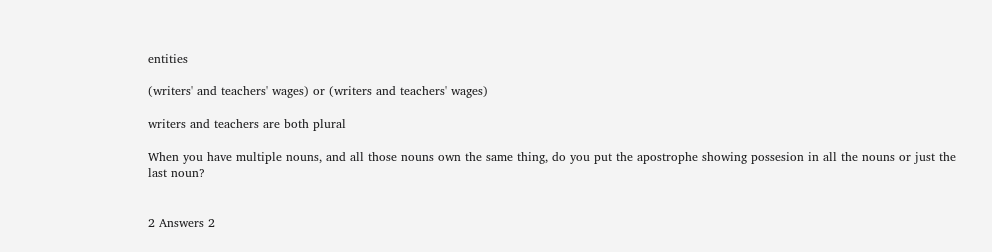entities

(writers' and teachers' wages) or (writers and teachers' wages)

writers and teachers are both plural

When you have multiple nouns, and all those nouns own the same thing, do you put the apostrophe showing possesion in all the nouns or just the last noun?


2 Answers 2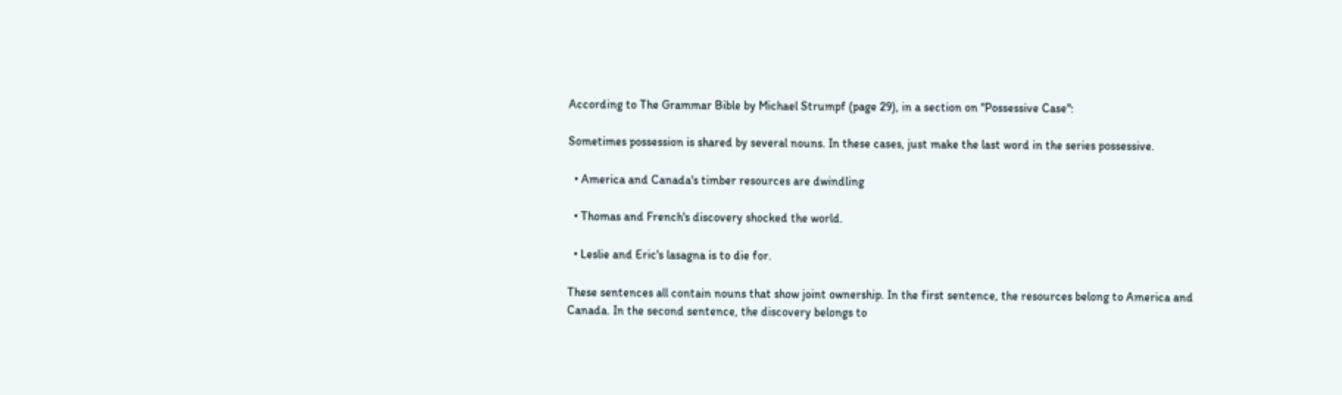According to The Grammar Bible by Michael Strumpf (page 29), in a section on "Possessive Case":

Sometimes possession is shared by several nouns. In these cases, just make the last word in the series possessive.

  • America and Canada's timber resources are dwindling

  • Thomas and French's discovery shocked the world.

  • Leslie and Eric's lasagna is to die for.

These sentences all contain nouns that show joint ownership. In the first sentence, the resources belong to America and Canada. In the second sentence, the discovery belongs to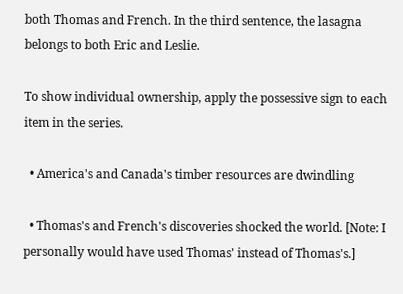both Thomas and French. In the third sentence, the lasagna belongs to both Eric and Leslie.

To show individual ownership, apply the possessive sign to each item in the series.

  • America's and Canada's timber resources are dwindling

  • Thomas's and French's discoveries shocked the world. [Note: I personally would have used Thomas' instead of Thomas's.]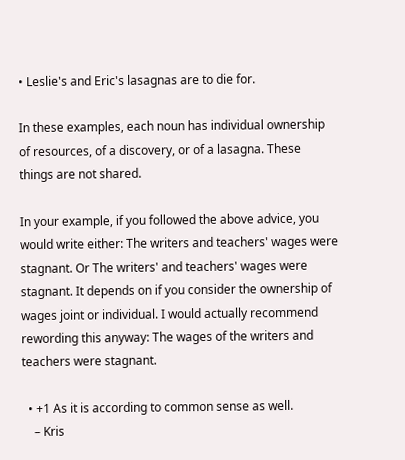• Leslie's and Eric's lasagnas are to die for.

In these examples, each noun has individual ownership of resources, of a discovery, or of a lasagna. These things are not shared.

In your example, if you followed the above advice, you would write either: The writers and teachers' wages were stagnant. Or The writers' and teachers' wages were stagnant. It depends on if you consider the ownership of wages joint or individual. I would actually recommend rewording this anyway: The wages of the writers and teachers were stagnant.

  • +1 As it is according to common sense as well.
    – Kris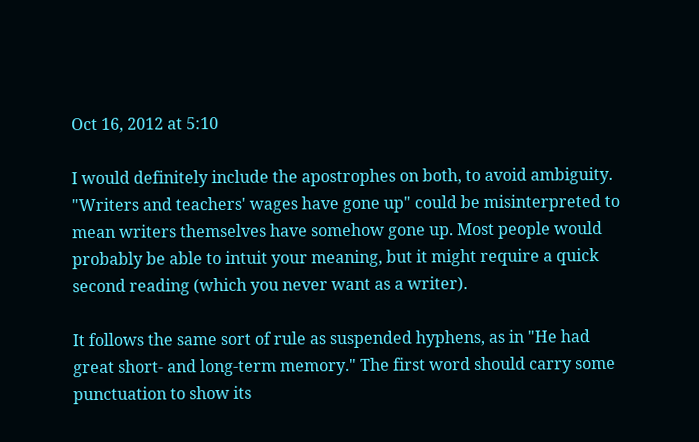Oct 16, 2012 at 5:10

I would definitely include the apostrophes on both, to avoid ambiguity. "Writers and teachers' wages have gone up" could be misinterpreted to mean writers themselves have somehow gone up. Most people would probably be able to intuit your meaning, but it might require a quick second reading (which you never want as a writer).

It follows the same sort of rule as suspended hyphens, as in "He had great short- and long-term memory." The first word should carry some punctuation to show its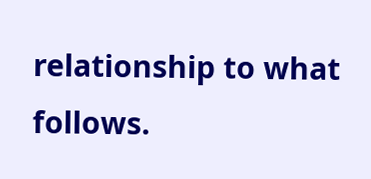relationship to what follows.